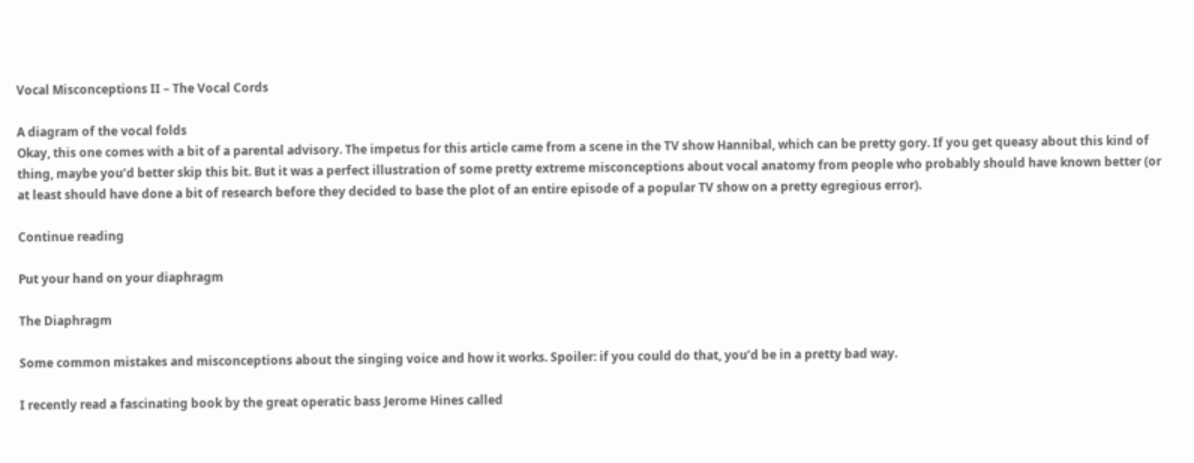Vocal Misconceptions II – The Vocal Cords

A diagram of the vocal folds
Okay, this one comes with a bit of a parental advisory. The impetus for this article came from a scene in the TV show Hannibal, which can be pretty gory. If you get queasy about this kind of thing, maybe you’d better skip this bit. But it was a perfect illustration of some pretty extreme misconceptions about vocal anatomy from people who probably should have known better (or at least should have done a bit of research before they decided to base the plot of an entire episode of a popular TV show on a pretty egregious error).

Continue reading

Put your hand on your diaphragm

The Diaphragm

Some common mistakes and misconceptions about the singing voice and how it works. Spoiler: if you could do that, you’d be in a pretty bad way.

I recently read a fascinating book by the great operatic bass Jerome Hines called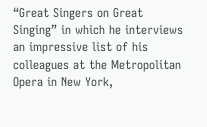“Great Singers on Great Singing” in which he interviews an impressive list of his colleagues at the Metropolitan Opera in New York,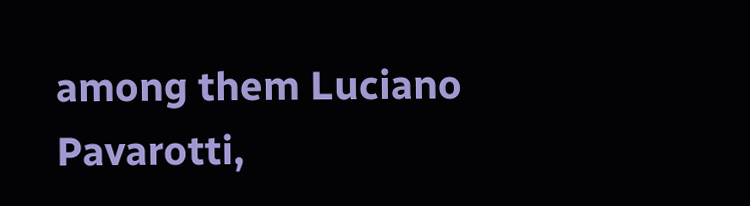among them Luciano Pavarotti,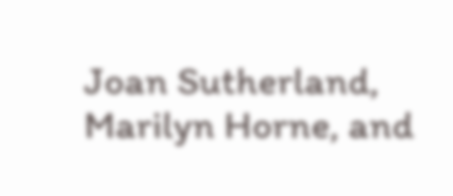Joan Sutherland, Marilyn Horne, and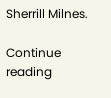Sherrill Milnes.

Continue reading